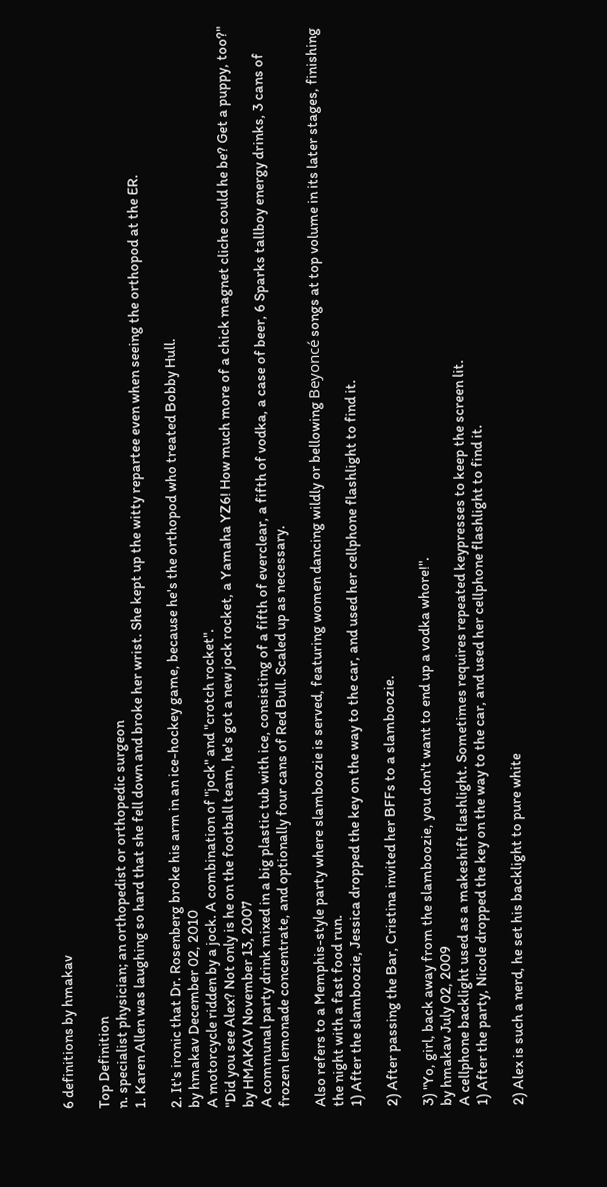6 definitions by hmakav

Top Definition
n. specialist physician; an orthopedist or orthopedic surgeon
1. Karen Allen was laughing so hard that she fell down and broke her wrist. She kept up the witty repartee even when seeing the orthopod at the ER.

2. It's ironic that Dr. Rosenberg broke his arm in an ice-hockey game, because he's the orthopod who treated Bobby Hull.
by hmakav December 02, 2010
A motorcycle ridden by a jock. A combination of "jock" and "crotch rocket".
"Did you see Alex? Not only is he on the football team, he's got a new jock rocket, a Yamaha YZ6! How much more of a chick magnet cliche could he be? Get a puppy, too?"
by HMAKAV November 13, 2007
A communal party drink mixed in a big plastic tub with ice, consisting of a fifth of everclear, a fifth of vodka, a case of beer, 6 Sparks tallboy energy drinks, 3 cans of frozen lemonade concentrate, and optionally four cans of Red Bull. Scaled up as necessary.

Also refers to a Memphis-style party where slamboozie is served, featuring women dancing wildly or bellowing Beyoncé songs at top volume in its later stages, finishing the night with a fast food run.
1) After the slamboozie, Jessica dropped the key on the way to the car, and used her cellphone flashlight to find it.

2) After passing the Bar, Cristina invited her BFFs to a slamboozie.

3) "Yo, girl, back away from the slamboozie, you don't want to end up a vodka whore!".
by hmakav July 02, 2009
A cellphone backlight used as a makeshift flashlight. Sometimes requires repeated keypresses to keep the screen lit.
1) After the party, Nicole dropped the key on the way to the car, and used her cellphone flashlight to find it.

2) Alex is such a nerd, he set his backlight to pure white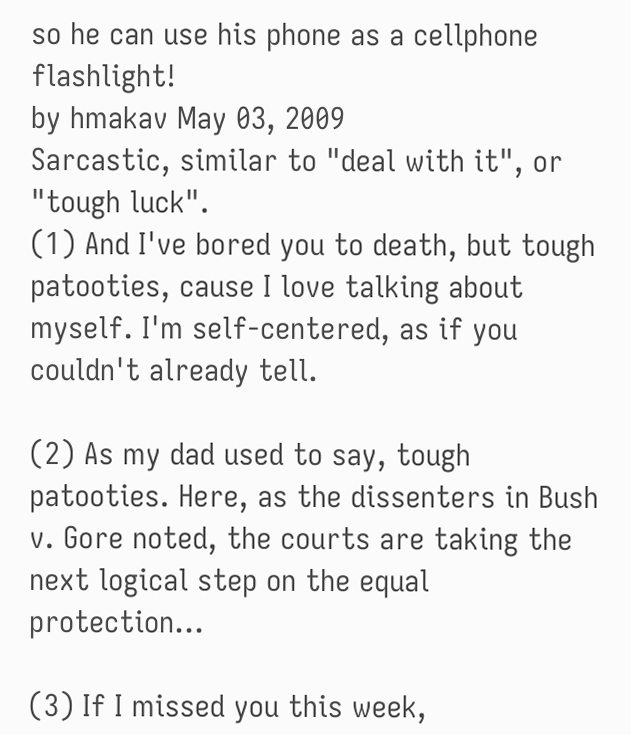so he can use his phone as a cellphone flashlight!
by hmakav May 03, 2009
Sarcastic, similar to "deal with it", or "tough luck".
(1) And I've bored you to death, but tough patooties, cause I love talking about myself. I'm self-centered, as if you couldn't already tell.

(2) As my dad used to say, tough patooties. Here, as the dissenters in Bush v. Gore noted, the courts are taking the next logical step on the equal protection...

(3) If I missed you this week,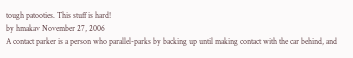tough patooties. This stuff is hard!
by hmakav November 27, 2006
A contact parker is a person who parallel-parks by backing up until making contact with the car behind, and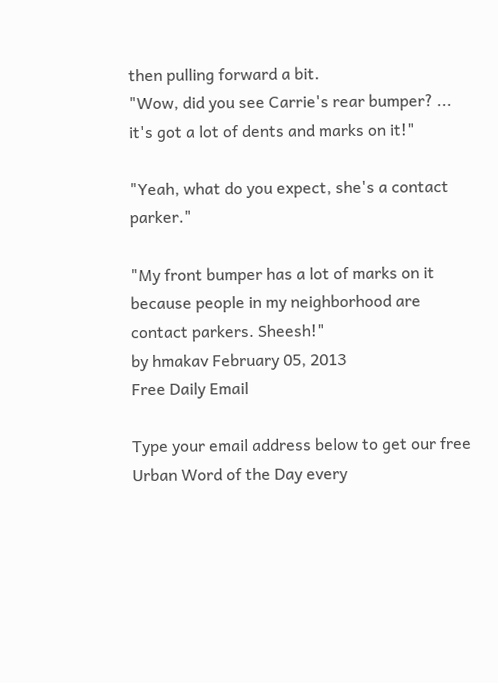then pulling forward a bit.
"Wow, did you see Carrie's rear bumper? ... it's got a lot of dents and marks on it!"

"Yeah, what do you expect, she's a contact parker."

"My front bumper has a lot of marks on it because people in my neighborhood are contact parkers. Sheesh!"
by hmakav February 05, 2013
Free Daily Email

Type your email address below to get our free Urban Word of the Day every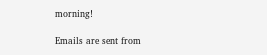morning!

Emails are sent from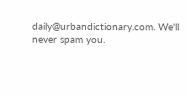daily@urbandictionary.com. We'll never spam you.